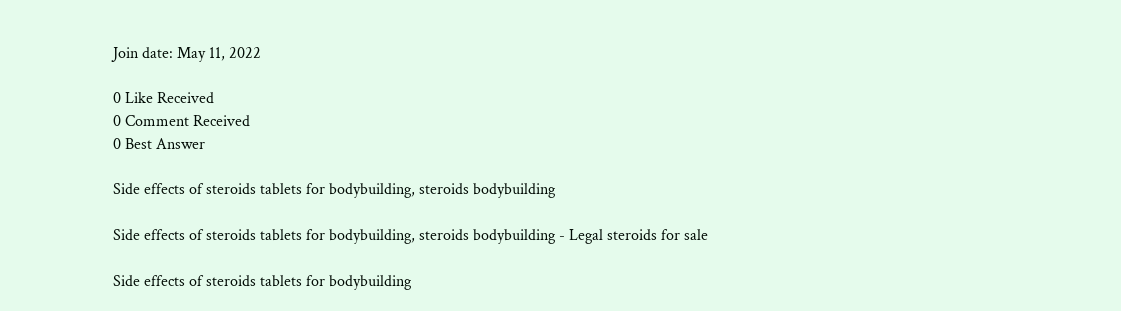Join date: May 11, 2022

0 Like Received
0 Comment Received
0 Best Answer

Side effects of steroids tablets for bodybuilding, steroids bodybuilding

Side effects of steroids tablets for bodybuilding, steroids bodybuilding - Legal steroids for sale

Side effects of steroids tablets for bodybuilding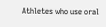Athletes who use oral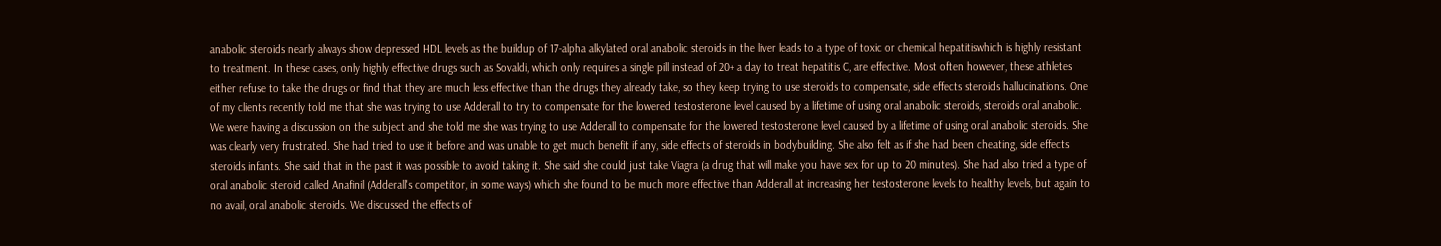anabolic steroids nearly always show depressed HDL levels as the buildup of 17-alpha alkylated oral anabolic steroids in the liver leads to a type of toxic or chemical hepatitiswhich is highly resistant to treatment. In these cases, only highly effective drugs such as Sovaldi, which only requires a single pill instead of 20+ a day to treat hepatitis C, are effective. Most often however, these athletes either refuse to take the drugs or find that they are much less effective than the drugs they already take, so they keep trying to use steroids to compensate, side effects steroids hallucinations. One of my clients recently told me that she was trying to use Adderall to try to compensate for the lowered testosterone level caused by a lifetime of using oral anabolic steroids, steroids oral anabolic. We were having a discussion on the subject and she told me she was trying to use Adderall to compensate for the lowered testosterone level caused by a lifetime of using oral anabolic steroids. She was clearly very frustrated. She had tried to use it before and was unable to get much benefit if any, side effects of steroids in bodybuilding. She also felt as if she had been cheating, side effects steroids infants. She said that in the past it was possible to avoid taking it. She said she could just take Viagra (a drug that will make you have sex for up to 20 minutes). She had also tried a type of oral anabolic steroid called Anafinil (Adderall's competitor, in some ways) which she found to be much more effective than Adderall at increasing her testosterone levels to healthy levels, but again to no avail, oral anabolic steroids. We discussed the effects of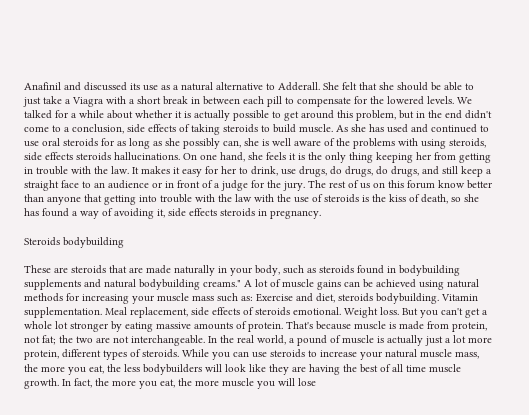Anafinil and discussed its use as a natural alternative to Adderall. She felt that she should be able to just take a Viagra with a short break in between each pill to compensate for the lowered levels. We talked for a while about whether it is actually possible to get around this problem, but in the end didn't come to a conclusion, side effects of taking steroids to build muscle. As she has used and continued to use oral steroids for as long as she possibly can, she is well aware of the problems with using steroids, side effects steroids hallucinations. On one hand, she feels it is the only thing keeping her from getting in trouble with the law. It makes it easy for her to drink, use drugs, do drugs, do drugs, and still keep a straight face to an audience or in front of a judge for the jury. The rest of us on this forum know better than anyone that getting into trouble with the law with the use of steroids is the kiss of death, so she has found a way of avoiding it, side effects steroids in pregnancy.

Steroids bodybuilding

These are steroids that are made naturally in your body, such as steroids found in bodybuilding supplements and natural bodybuilding creams." A lot of muscle gains can be achieved using natural methods for increasing your muscle mass such as: Exercise and diet, steroids bodybuilding. Vitamin supplementation. Meal replacement, side effects of steroids emotional. Weight loss. But you can't get a whole lot stronger by eating massive amounts of protein. That's because muscle is made from protein, not fat; the two are not interchangeable. In the real world, a pound of muscle is actually just a lot more protein, different types of steroids. While you can use steroids to increase your natural muscle mass, the more you eat, the less bodybuilders will look like they are having the best of all time muscle growth. In fact, the more you eat, the more muscle you will lose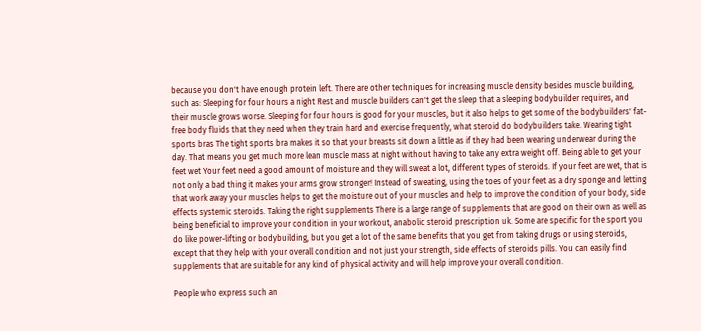because you don't have enough protein left. There are other techniques for increasing muscle density besides muscle building, such as: Sleeping for four hours a night Rest and muscle builders can't get the sleep that a sleeping bodybuilder requires, and their muscle grows worse. Sleeping for four hours is good for your muscles, but it also helps to get some of the bodybuilders' fat-free body fluids that they need when they train hard and exercise frequently, what steroid do bodybuilders take. Wearing tight sports bras The tight sports bra makes it so that your breasts sit down a little as if they had been wearing underwear during the day. That means you get much more lean muscle mass at night without having to take any extra weight off. Being able to get your feet wet Your feet need a good amount of moisture and they will sweat a lot, different types of steroids. If your feet are wet, that is not only a bad thing it makes your arms grow stronger! Instead of sweating, using the toes of your feet as a dry sponge and letting that work away your muscles helps to get the moisture out of your muscles and help to improve the condition of your body, side effects systemic steroids. Taking the right supplements There is a large range of supplements that are good on their own as well as being beneficial to improve your condition in your workout, anabolic steroid prescription uk. Some are specific for the sport you do like power-lifting or bodybuilding, but you get a lot of the same benefits that you get from taking drugs or using steroids, except that they help with your overall condition and not just your strength, side effects of steroids pills. You can easily find supplements that are suitable for any kind of physical activity and will help improve your overall condition.

People who express such an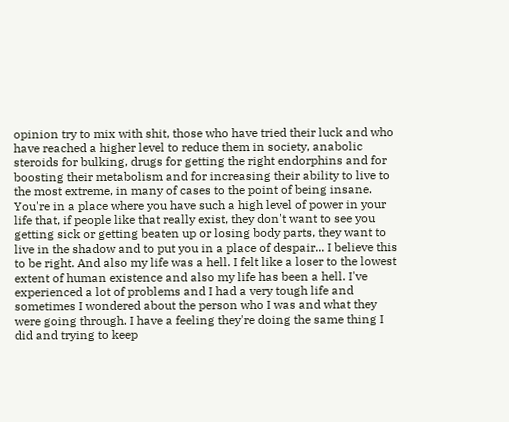opinion try to mix with shit, those who have tried their luck and who have reached a higher level to reduce them in society, anabolic steroids for bulking, drugs for getting the right endorphins and for boosting their metabolism and for increasing their ability to live to the most extreme, in many of cases to the point of being insane. You're in a place where you have such a high level of power in your life that, if people like that really exist, they don't want to see you getting sick or getting beaten up or losing body parts, they want to live in the shadow and to put you in a place of despair... I believe this to be right. And also my life was a hell. I felt like a loser to the lowest extent of human existence and also my life has been a hell. I've experienced a lot of problems and I had a very tough life and sometimes I wondered about the person who I was and what they were going through. I have a feeling they're doing the same thing I did and trying to keep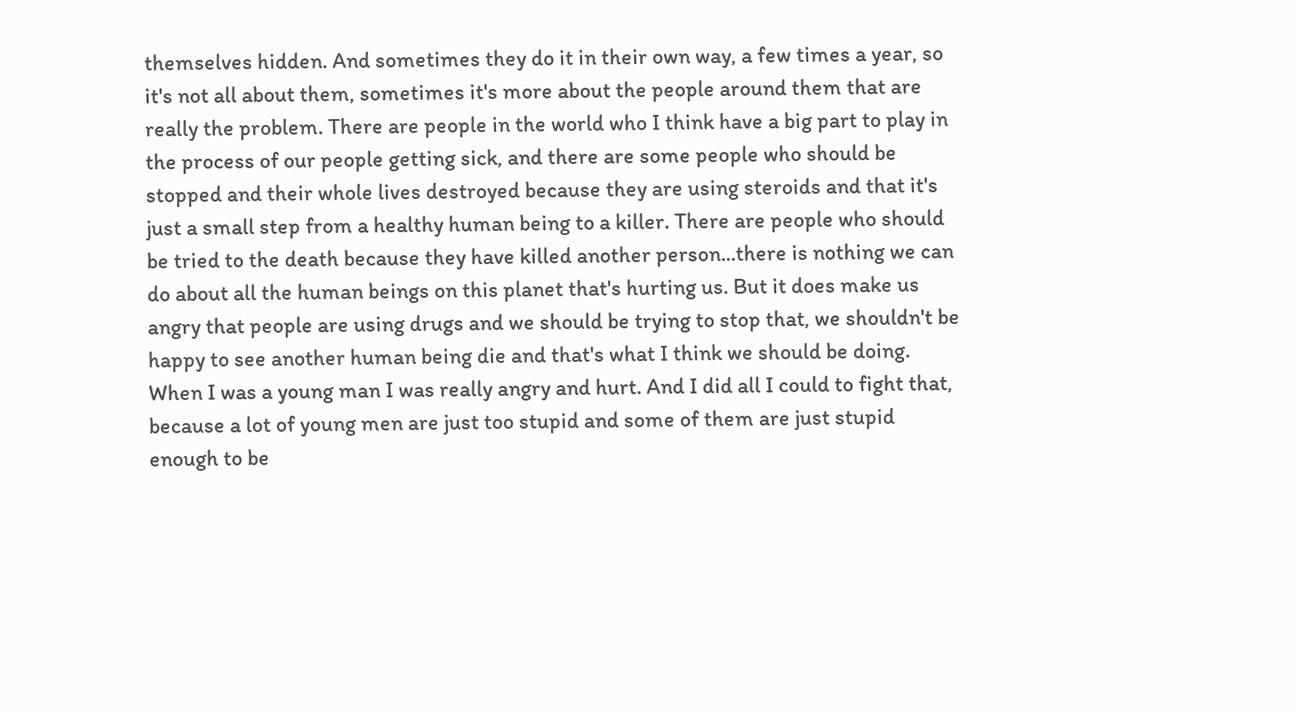themselves hidden. And sometimes they do it in their own way, a few times a year, so it's not all about them, sometimes it's more about the people around them that are really the problem. There are people in the world who I think have a big part to play in the process of our people getting sick, and there are some people who should be stopped and their whole lives destroyed because they are using steroids and that it's just a small step from a healthy human being to a killer. There are people who should be tried to the death because they have killed another person...there is nothing we can do about all the human beings on this planet that's hurting us. But it does make us angry that people are using drugs and we should be trying to stop that, we shouldn't be happy to see another human being die and that's what I think we should be doing. When I was a young man I was really angry and hurt. And I did all I could to fight that, because a lot of young men are just too stupid and some of them are just stupid enough to be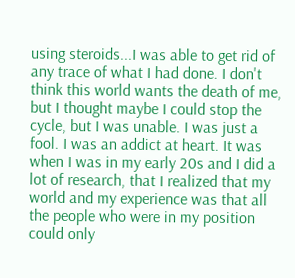using steroids...I was able to get rid of any trace of what I had done. I don't think this world wants the death of me, but I thought maybe I could stop the cycle, but I was unable. I was just a fool. I was an addict at heart. It was when I was in my early 20s and I did a lot of research, that I realized that my world and my experience was that all the people who were in my position could only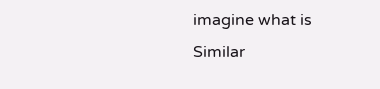imagine what is Similar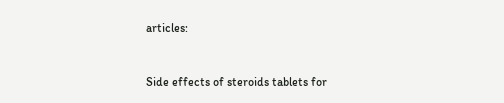articles:


Side effects of steroids tablets for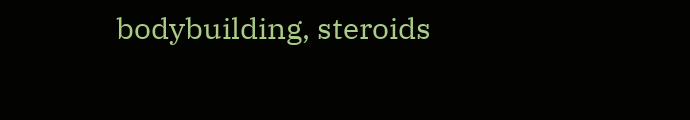bodybuilding, steroids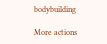bodybuilding

More actions